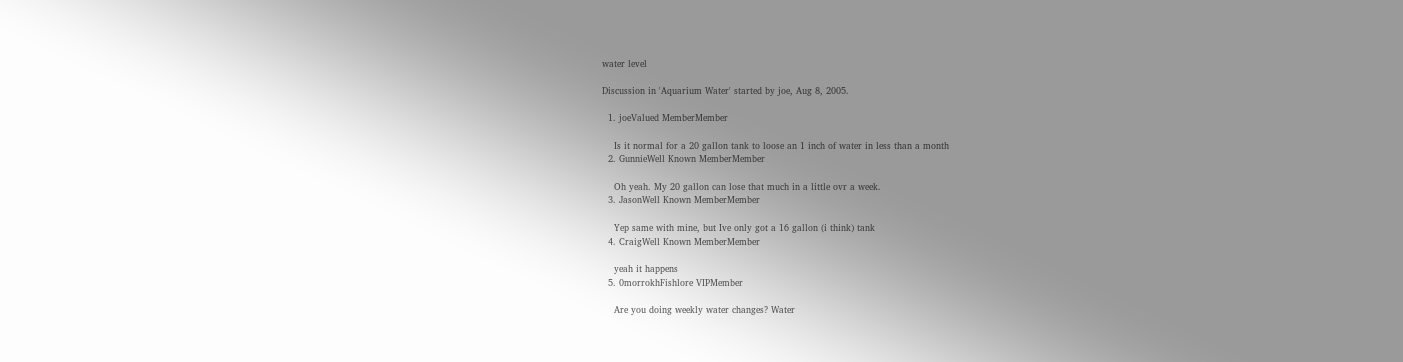water level

Discussion in 'Aquarium Water' started by joe, Aug 8, 2005.

  1. joeValued MemberMember

    Is it normal for a 20 gallon tank to loose an 1 inch of water in less than a month
  2. GunnieWell Known MemberMember

    Oh yeah. My 20 gallon can lose that much in a little ovr a week.
  3. JasonWell Known MemberMember

    Yep same with mine, but Ive only got a 16 gallon (i think) tank
  4. CraigWell Known MemberMember

    yeah it happens
  5. 0morrokhFishlore VIPMember

    Are you doing weekly water changes? Water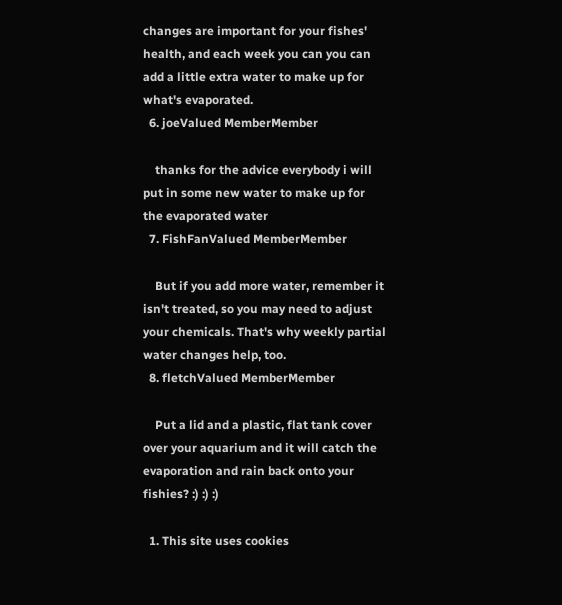changes are important for your fishes' health, and each week you can you can add a little extra water to make up for what's evaporated.
  6. joeValued MemberMember

    thanks for the advice everybody i will put in some new water to make up for the evaporated water
  7. FishFanValued MemberMember

    But if you add more water, remember it isn't treated, so you may need to adjust your chemicals. That's why weekly partial water changes help, too.
  8. fletchValued MemberMember

    Put a lid and a plastic, flat tank cover over your aquarium and it will catch the evaporation and rain back onto your fishies? :) :) :)

  1. This site uses cookies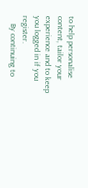to help personalise content, tailor your experience and to keep you logged in if you register.
    By continuing to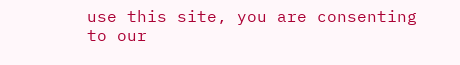use this site, you are consenting to our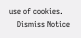use of cookies.
    Dismiss Notice